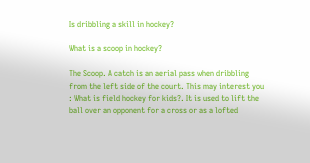Is dribbling a skill in hockey?

What is a scoop in hockey?

The Scoop. A catch is an aerial pass when dribbling from the left side of the court. This may interest you : What is field hockey for kids?. It is used to lift the ball over an opponent for a cross or as a lofted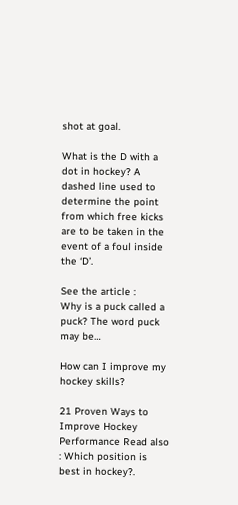shot at goal.

What is the D with a dot in hockey? A dashed line used to determine the point from which free kicks are to be taken in the event of a foul inside the ‘D’.

See the article :
Why is a puck called a puck? The word puck may be…

How can I improve my hockey skills?

21 Proven Ways to Improve Hockey Performance Read also : Which position is best in hockey?.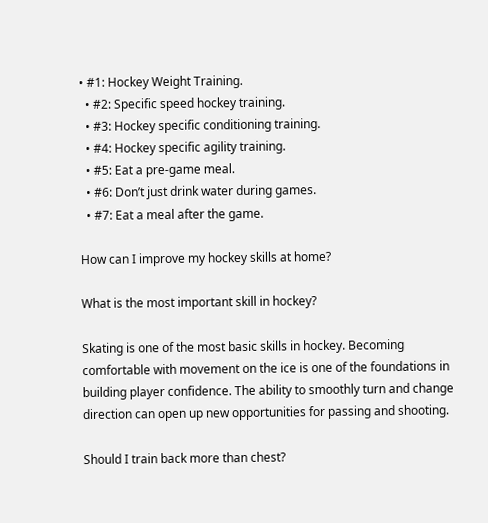• #1: Hockey Weight Training.
  • #2: Specific speed hockey training.
  • #3: Hockey specific conditioning training.
  • #4: Hockey specific agility training.
  • #5: Eat a pre-game meal.
  • #6: Don’t just drink water during games.
  • #7: Eat a meal after the game.

How can I improve my hockey skills at home?

What is the most important skill in hockey?

Skating is one of the most basic skills in hockey. Becoming comfortable with movement on the ice is one of the foundations in building player confidence. The ability to smoothly turn and change direction can open up new opportunities for passing and shooting.

Should I train back more than chest?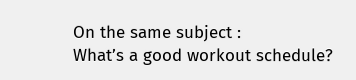On the same subject :
What’s a good workout schedule?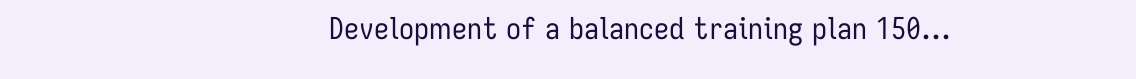Development of a balanced training plan 150…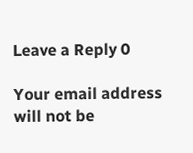Leave a Reply 0

Your email address will not be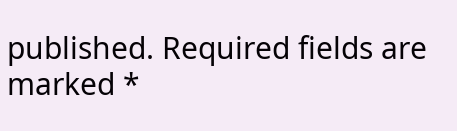published. Required fields are marked *